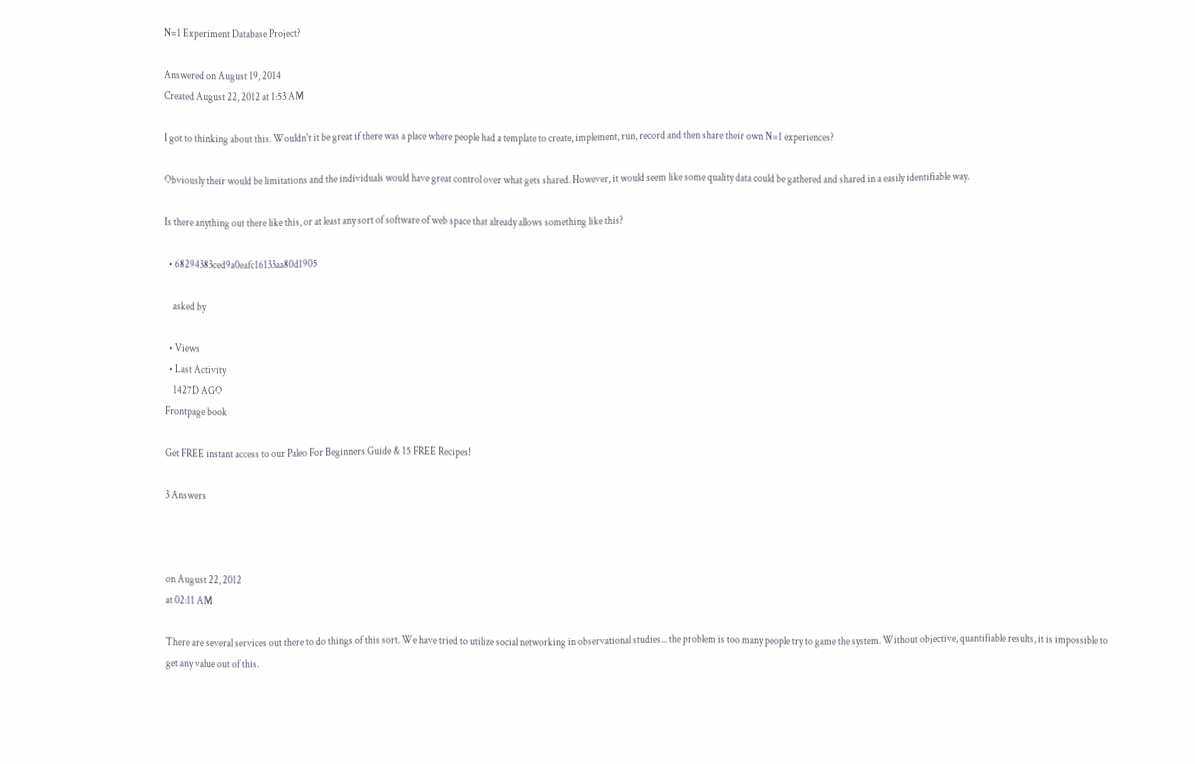N=1 Experiment Database Project?

Answered on August 19, 2014
Created August 22, 2012 at 1:53 AM

I got to thinking about this. Wouldn't it be great if there was a place where people had a template to create, implement, run, record and then share their own N=1 experiences?

Obviously their would be limitations and the individuals would have great control over what gets shared. However, it would seem like some quality data could be gathered and shared in a easily identifiable way.

Is there anything out there like this, or at least any sort of software of web space that already allows something like this?

  • 68294383ced9a0eafc16133aa80d1905

    asked by

  • Views
  • Last Activity
    1427D AGO
Frontpage book

Get FREE instant access to our Paleo For Beginners Guide & 15 FREE Recipes!

3 Answers



on August 22, 2012
at 02:11 AM

There are several services out there to do things of this sort. We have tried to utilize social networking in observational studies... the problem is too many people try to game the system. Without objective, quantifiable results, it is impossible to get any value out of this.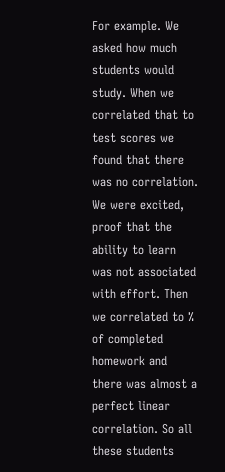For example. We asked how much students would study. When we correlated that to test scores we found that there was no correlation. We were excited, proof that the ability to learn was not associated with effort. Then we correlated to % of completed homework and there was almost a perfect linear correlation. So all these students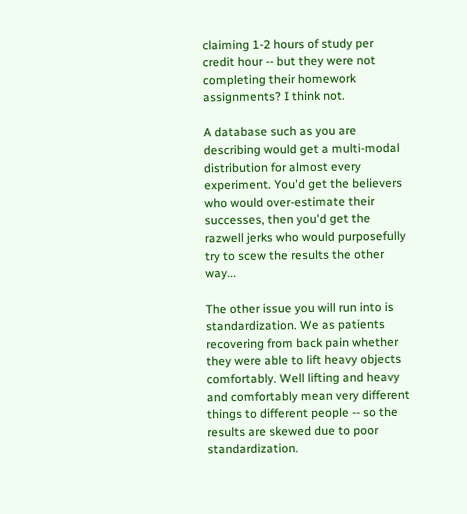claiming 1-2 hours of study per credit hour -- but they were not completing their homework assignments? I think not.

A database such as you are describing would get a multi-modal distribution for almost every experiment. You'd get the believers who would over-estimate their successes, then you'd get the razwell jerks who would purposefully try to scew the results the other way...

The other issue you will run into is standardization. We as patients recovering from back pain whether they were able to lift heavy objects comfortably. Well lifting and heavy and comfortably mean very different things to different people -- so the results are skewed due to poor standardization.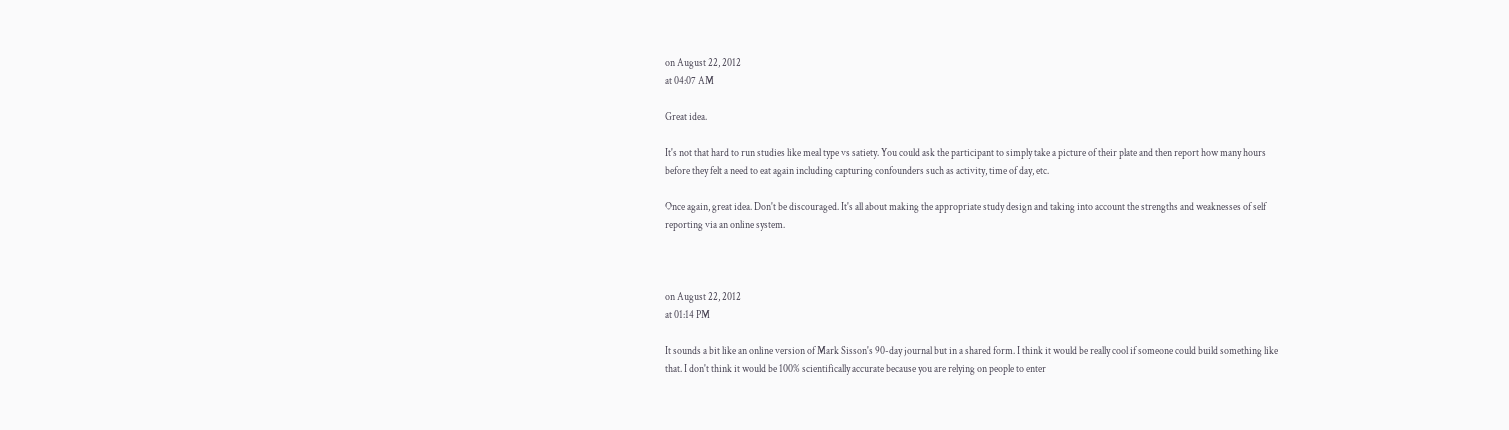on August 22, 2012
at 04:07 AM

Great idea.

It's not that hard to run studies like meal type vs satiety. You could ask the participant to simply take a picture of their plate and then report how many hours before they felt a need to eat again including capturing confounders such as activity, time of day, etc.

Once again, great idea. Don't be discouraged. It's all about making the appropriate study design and taking into account the strengths and weaknesses of self reporting via an online system.



on August 22, 2012
at 01:14 PM

It sounds a bit like an online version of Mark Sisson's 90-day journal but in a shared form. I think it would be really cool if someone could build something like that. I don't think it would be 100% scientifically accurate because you are relying on people to enter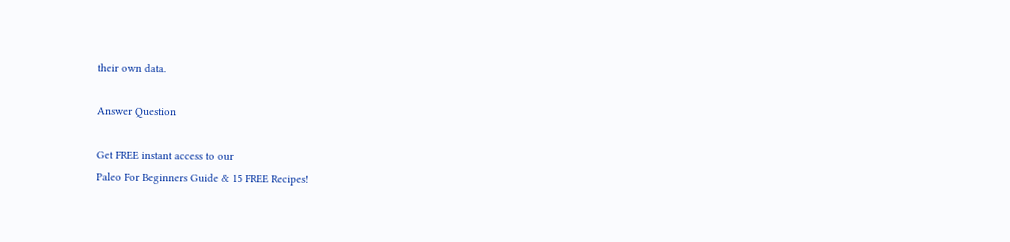their own data.

Answer Question

Get FREE instant access to our
Paleo For Beginners Guide & 15 FREE Recipes!